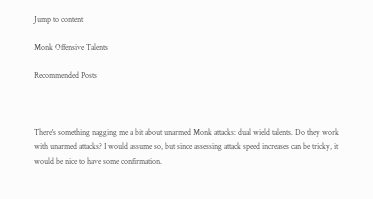Jump to content

Monk Offensive Talents

Recommended Posts



There's something nagging me a bit about unarmed Monk attacks: dual wield talents. Do they work with unarmed attacks? I would assume so, but since assessing attack speed increases can be tricky, it would be nice to have some confirmation.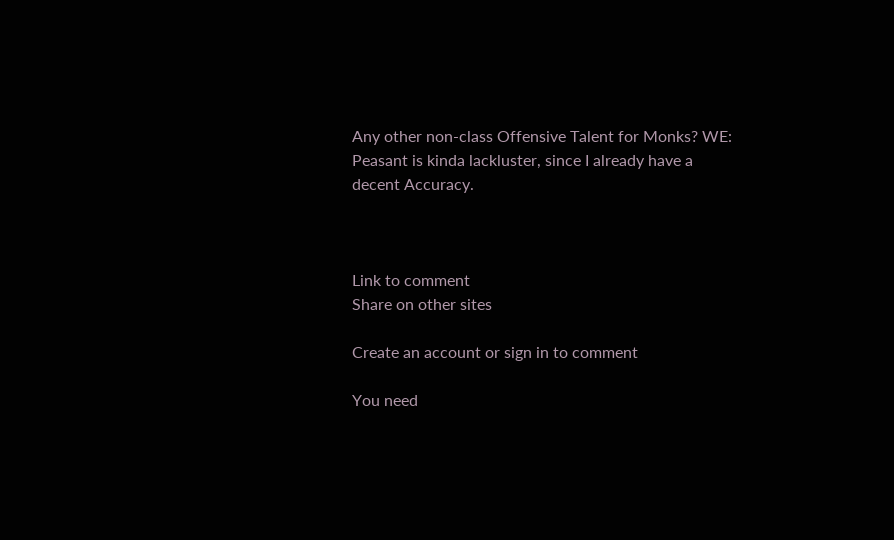Any other non-class Offensive Talent for Monks? WE: Peasant is kinda lackluster, since I already have a decent Accuracy.



Link to comment
Share on other sites

Create an account or sign in to comment

You need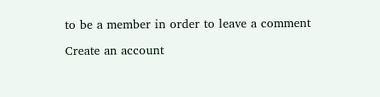to be a member in order to leave a comment

Create an account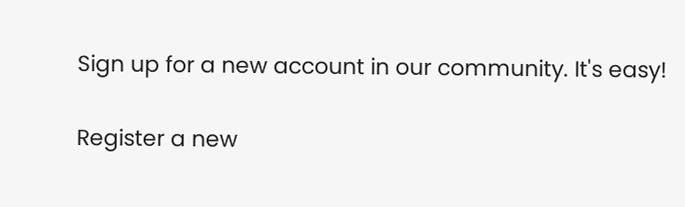Sign up for a new account in our community. It's easy!

Register a new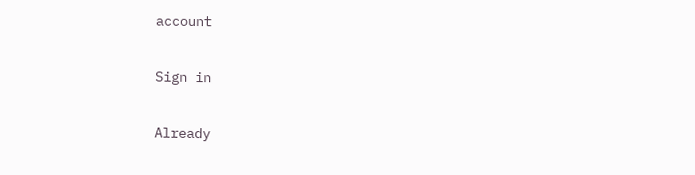account

Sign in

Already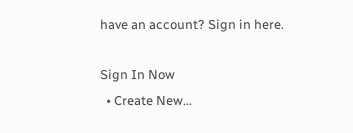have an account? Sign in here.

Sign In Now
  • Create New...